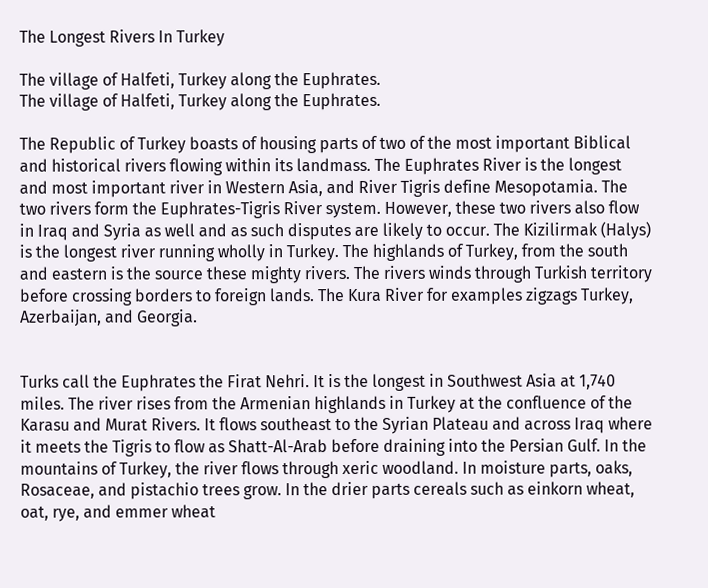The Longest Rivers In Turkey

The village of Halfeti, Turkey along the Euphrates.
The village of Halfeti, Turkey along the Euphrates.

The Republic of Turkey boasts of housing parts of two of the most important Biblical and historical rivers flowing within its landmass. The Euphrates River is the longest and most important river in Western Asia, and River Tigris define Mesopotamia. The two rivers form the Euphrates-Tigris River system. However, these two rivers also flow in Iraq and Syria as well and as such disputes are likely to occur. The Kizilirmak (Halys) is the longest river running wholly in Turkey. The highlands of Turkey, from the south and eastern is the source these mighty rivers. The rivers winds through Turkish territory before crossing borders to foreign lands. The Kura River for examples zigzags Turkey, Azerbaijan, and Georgia.


Turks call the Euphrates the Firat Nehri. It is the longest in Southwest Asia at 1,740 miles. The river rises from the Armenian highlands in Turkey at the confluence of the Karasu and Murat Rivers. It flows southeast to the Syrian Plateau and across Iraq where it meets the Tigris to flow as Shatt-Al-Arab before draining into the Persian Gulf. In the mountains of Turkey, the river flows through xeric woodland. In moisture parts, oaks, Rosaceae, and pistachio trees grow. In the drier parts cereals such as einkorn wheat, oat, rye, and emmer wheat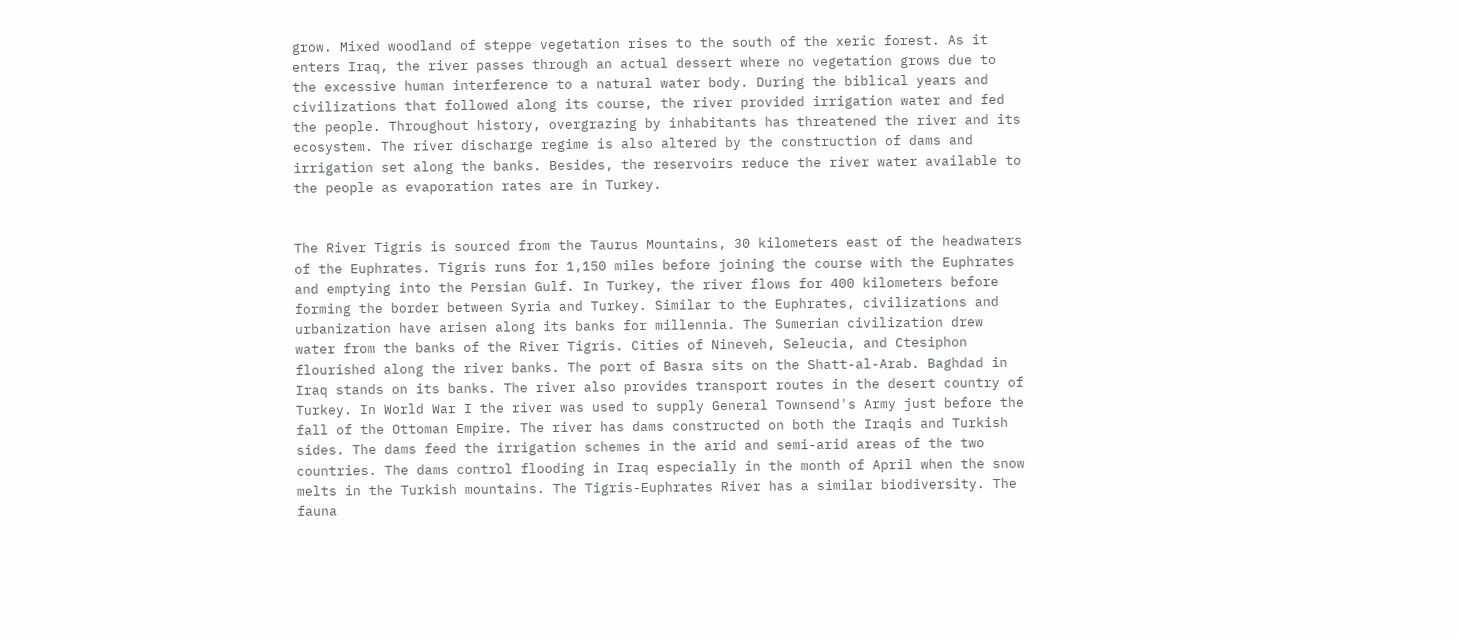grow. Mixed woodland of steppe vegetation rises to the south of the xeric forest. As it enters Iraq, the river passes through an actual dessert where no vegetation grows due to the excessive human interference to a natural water body. During the biblical years and civilizations that followed along its course, the river provided irrigation water and fed the people. Throughout history, overgrazing by inhabitants has threatened the river and its ecosystem. The river discharge regime is also altered by the construction of dams and irrigation set along the banks. Besides, the reservoirs reduce the river water available to the people as evaporation rates are in Turkey.


The River Tigris is sourced from the Taurus Mountains, 30 kilometers east of the headwaters of the Euphrates. Tigris runs for 1,150 miles before joining the course with the Euphrates and emptying into the Persian Gulf. In Turkey, the river flows for 400 kilometers before forming the border between Syria and Turkey. Similar to the Euphrates, civilizations and urbanization have arisen along its banks for millennia. The Sumerian civilization drew water from the banks of the River Tigris. Cities of Nineveh, Seleucia, and Ctesiphon flourished along the river banks. The port of Basra sits on the Shatt-al-Arab. Baghdad in Iraq stands on its banks. The river also provides transport routes in the desert country of Turkey. In World War I the river was used to supply General Townsend's Army just before the fall of the Ottoman Empire. The river has dams constructed on both the Iraqis and Turkish sides. The dams feed the irrigation schemes in the arid and semi-arid areas of the two countries. The dams control flooding in Iraq especially in the month of April when the snow melts in the Turkish mountains. The Tigris-Euphrates River has a similar biodiversity. The fauna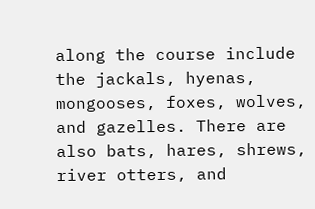along the course include the jackals, hyenas, mongooses, foxes, wolves, and gazelles. There are also bats, hares, shrews, river otters, and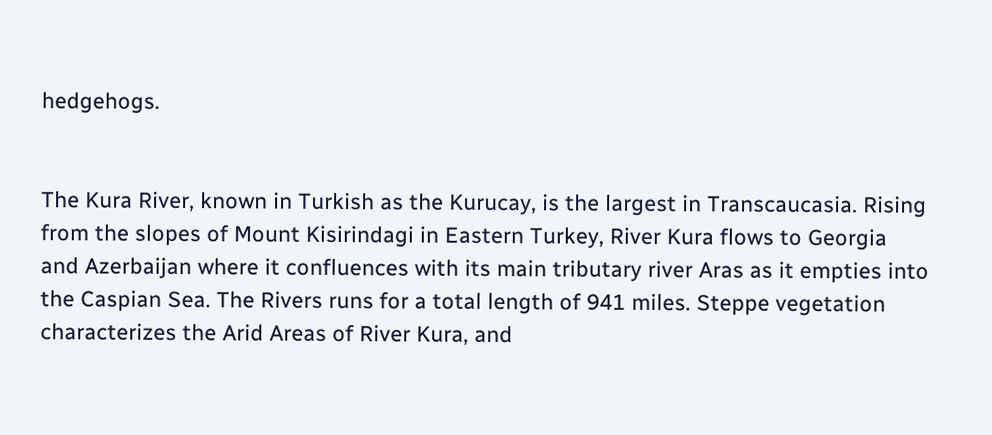hedgehogs.


The Kura River, known in Turkish as the Kurucay, is the largest in Transcaucasia. Rising from the slopes of Mount Kisirindagi in Eastern Turkey, River Kura flows to Georgia and Azerbaijan where it confluences with its main tributary river Aras as it empties into the Caspian Sea. The Rivers runs for a total length of 941 miles. Steppe vegetation characterizes the Arid Areas of River Kura, and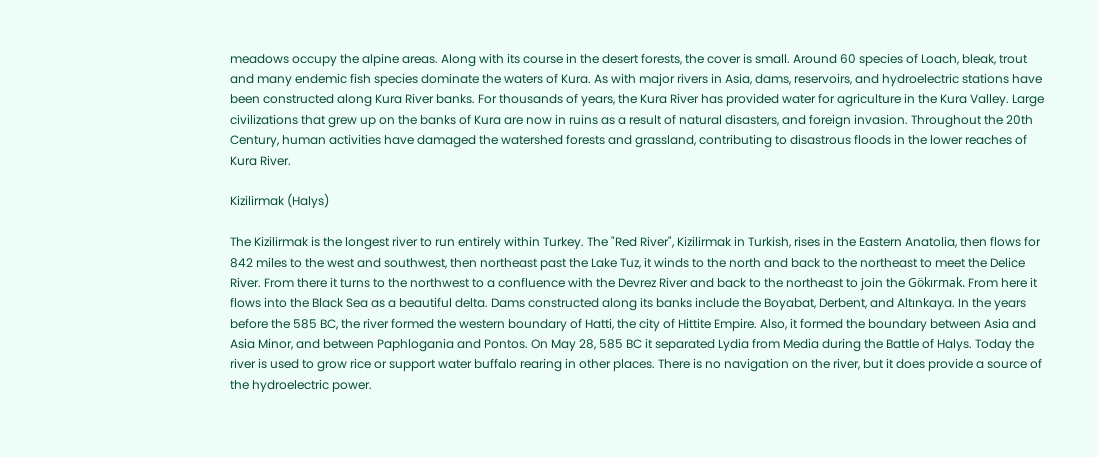meadows occupy the alpine areas. Along with its course in the desert forests, the cover is small. Around 60 species of Loach, bleak, trout and many endemic fish species dominate the waters of Kura. As with major rivers in Asia, dams, reservoirs, and hydroelectric stations have been constructed along Kura River banks. For thousands of years, the Kura River has provided water for agriculture in the Kura Valley. Large civilizations that grew up on the banks of Kura are now in ruins as a result of natural disasters, and foreign invasion. Throughout the 20th Century, human activities have damaged the watershed forests and grassland, contributing to disastrous floods in the lower reaches of Kura River.

Kizilirmak (Halys)

The Kizilirmak is the longest river to run entirely within Turkey. The "Red River", Kizilirmak in Turkish, rises in the Eastern Anatolia, then flows for 842 miles to the west and southwest, then northeast past the Lake Tuz, it winds to the north and back to the northeast to meet the Delice River. From there it turns to the northwest to a confluence with the Devrez River and back to the northeast to join the Gökırmak. From here it flows into the Black Sea as a beautiful delta. Dams constructed along its banks include the Boyabat, Derbent, and Altınkaya. In the years before the 585 BC, the river formed the western boundary of Hatti, the city of Hittite Empire. Also, it formed the boundary between Asia and Asia Minor, and between Paphlogania and Pontos. On May 28, 585 BC it separated Lydia from Media during the Battle of Halys. Today the river is used to grow rice or support water buffalo rearing in other places. There is no navigation on the river, but it does provide a source of the hydroelectric power.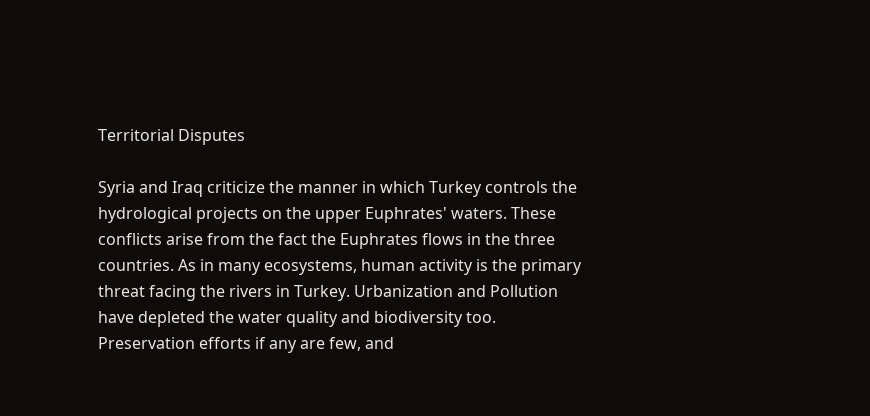Territorial Disputes

Syria and Iraq criticize the manner in which Turkey controls the hydrological projects on the upper Euphrates' waters. These conflicts arise from the fact the Euphrates flows in the three countries. As in many ecosystems, human activity is the primary threat facing the rivers in Turkey. Urbanization and Pollution have depleted the water quality and biodiversity too. Preservation efforts if any are few, and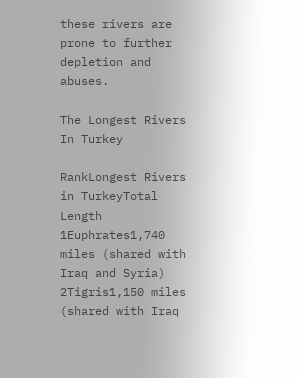these rivers are prone to further depletion and abuses.

The Longest Rivers In Turkey

RankLongest Rivers in TurkeyTotal Length
1Euphrates1,740 miles (shared with Iraq and Syria)
2Tigris1,150 miles (shared with Iraq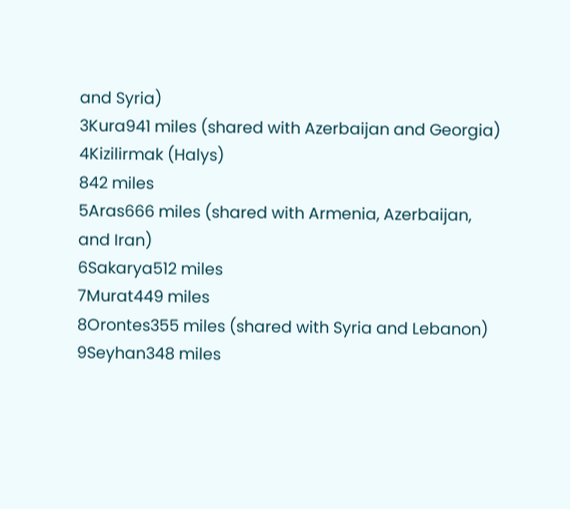and Syria)
3Kura941 miles (shared with Azerbaijan and Georgia)
4Kizilirmak (Halys)
842 miles
5Aras666 miles (shared with Armenia, Azerbaijan, and Iran)
6Sakarya512 miles
7Murat449 miles
8Orontes355 miles (shared with Syria and Lebanon)
9Seyhan348 miles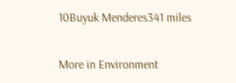10Buyuk Menderes341 miles

More in Environment